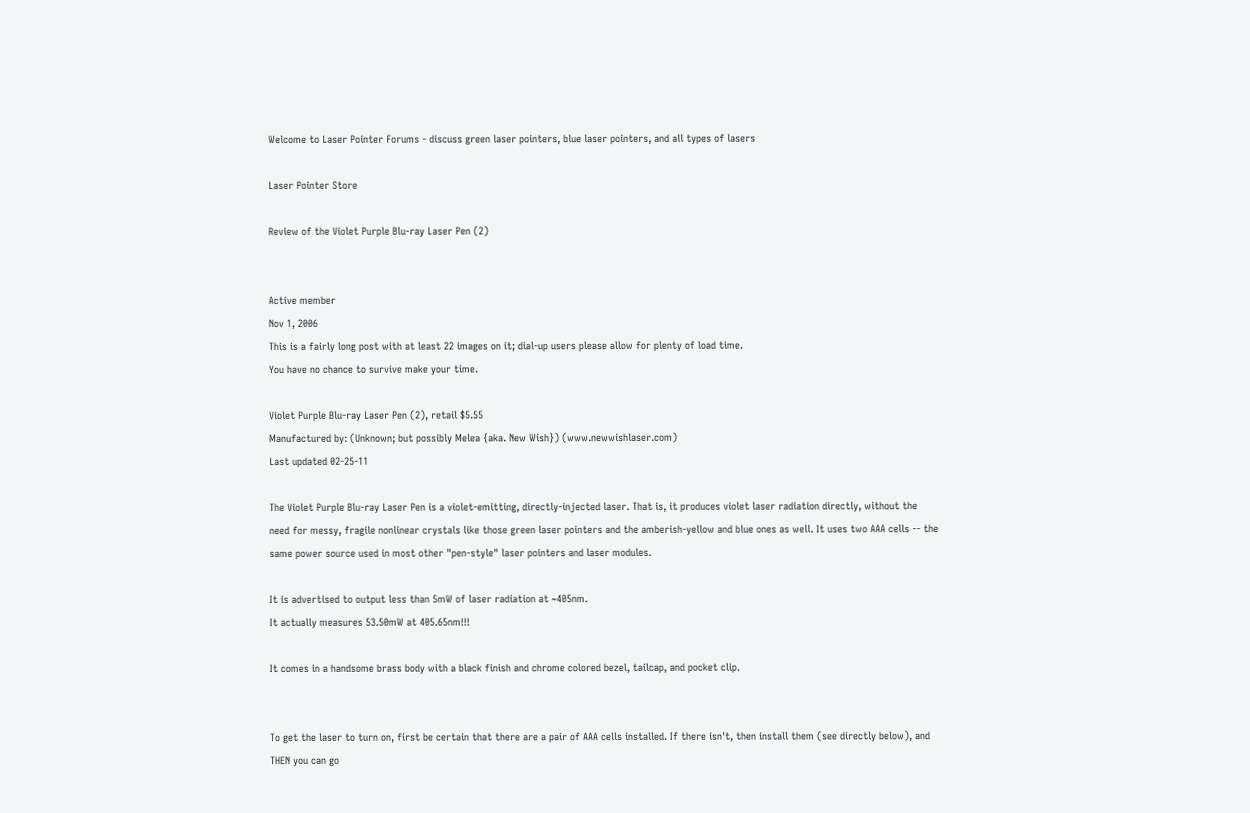Welcome to Laser Pointer Forums - discuss green laser pointers, blue laser pointers, and all types of lasers

Laser Pointer Store

Review of the Violet Purple Blu-ray Laser Pen (2)


Active member
Nov 1, 2006
This is a fairly long post with at least 22 images on it; dial-up users please allow for plenty of load time.
You have no chance to survive make your time.

Violet Purple Blu-ray Laser Pen (2), retail $5.55
Manufactured by: (Unknown; but possibly Melea {aka. New Wish}) (www.newwishlaser.com)
Last updated 02-25-11

The Violet Purple Blu-ray Laser Pen is a violet-emitting, directly-injected laser. That is, it produces violet laser radiation directly, without the need for messy, fragile nonlinear crystals like those green laser pointers and the amberish-yellow and blue ones as well. It uses two AAA cells -- the same power source used in most other "pen-style" laser pointers and laser modules.

It is advertised to output less than 5mW of laser radiation at ~405nm.
It actually measures 53.50mW at 405.65nm!!!

It comes in a handsome brass body with a black finish and chrome colored bezel, tailcap, and pocket clip.


To get the laser to turn on, first be certain that there are a pair of AAA cells installed. If there isn't, then install them (see directly below), and THEN you can go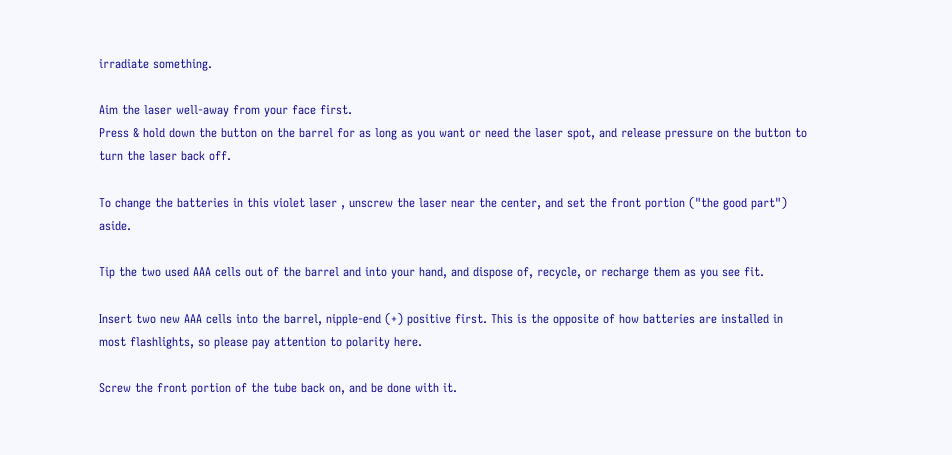irradiate something.

Aim the laser well-away from your face first.
Press & hold down the button on the barrel for as long as you want or need the laser spot, and release pressure on the button to turn the laser back off.

To change the batteries in this violet laser , unscrew the laser near the center, and set the front portion ("the good part") aside.

Tip the two used AAA cells out of the barrel and into your hand, and dispose of, recycle, or recharge them as you see fit.

Insert two new AAA cells into the barrel, nipple-end (+) positive first. This is the opposite of how batteries are installed in most flashlights, so please pay attention to polarity here.

Screw the front portion of the tube back on, and be done with it.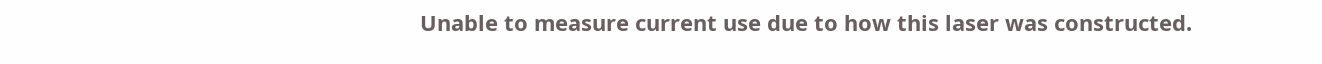Unable to measure current use due to how this laser was constructed.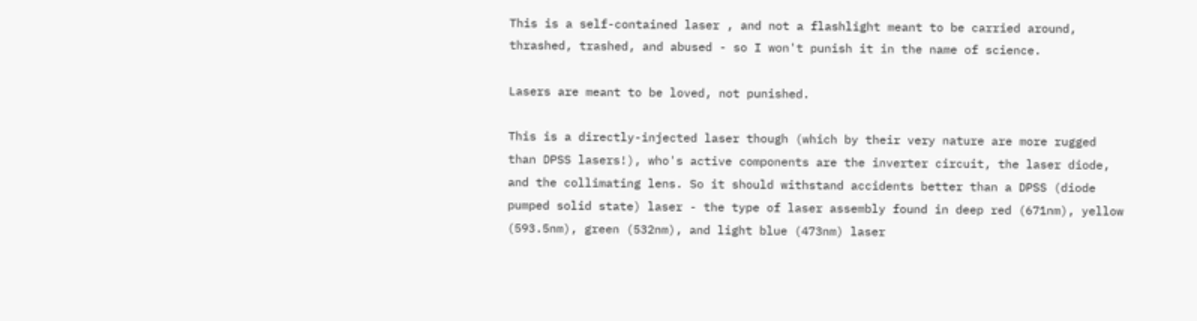This is a self-contained laser , and not a flashlight meant to be carried around, thrashed, trashed, and abused - so I won't punish it in the name of science.

Lasers are meant to be loved, not punished.

This is a directly-injected laser though (which by their very nature are more rugged than DPSS lasers!), who's active components are the inverter circuit, the laser diode, and the collimating lens. So it should withstand accidents better than a DPSS (diode pumped solid state) laser - the type of laser assembly found in deep red (671nm), yellow (593.5nm), green (532nm), and light blue (473nm) laser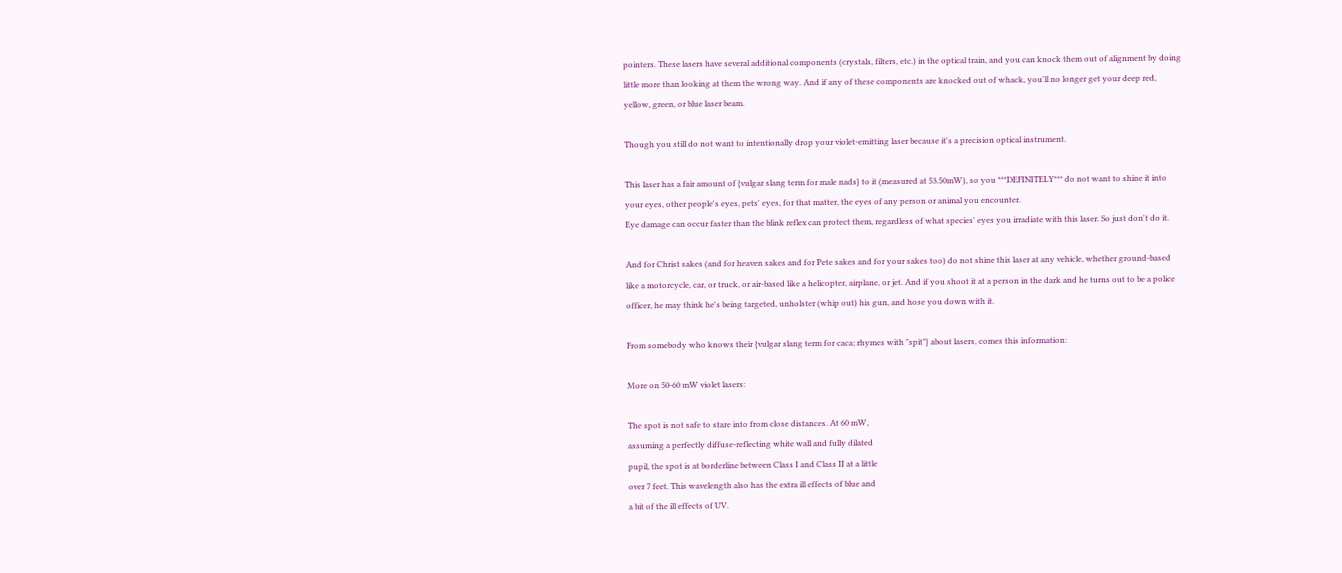pointers. These lasers have several additional components (crystals, filters, etc.) in the optical train, and you can knock them out of alignment by doing little more than looking at them the wrong way. And if any of these components are knocked out of whack, you'll no longer get your deep red, yellow, green, or blue laser beam.

Though you still do not want to intentionally drop your violet-emitting laser because it's a precision optical instrument.

This laser has a fair amount of {vulgar slang term for male nads} to it (measured at 53.50mW), so you ***DEFINITELY*** do not want to shine it into your eyes, other people's eyes, pets' eyes, for that matter, the eyes of any person or animal you encounter.
Eye damage can occur faster than the blink reflex can protect them, regardless of what species' eyes you irradiate with this laser. So just don't do it.

And for Christ sakes (and for heaven sakes and for Pete sakes and for your sakes too) do not shine this laser at any vehicle, whether ground-based like a motorcycle, car, or truck, or air-based like a helicopter, airplane, or jet. And if you shoot it at a person in the dark and he turns out to be a police officer, he may think he's being targeted, unholster (whip out) his gun, and hose you down with it.

From somebody who knows their {vulgar slang term for caca; rhymes with "spit"} about lasers, comes this information:

More on 50-60 mW violet lasers:

The spot is not safe to stare into from close distances. At 60 mW,
assuming a perfectly diffuse-reflecting white wall and fully dilated
pupil, the spot is at borderline between Class I and Class II at a little
over 7 feet. This wavelength also has the extra ill effects of blue and
a bit of the ill effects of UV.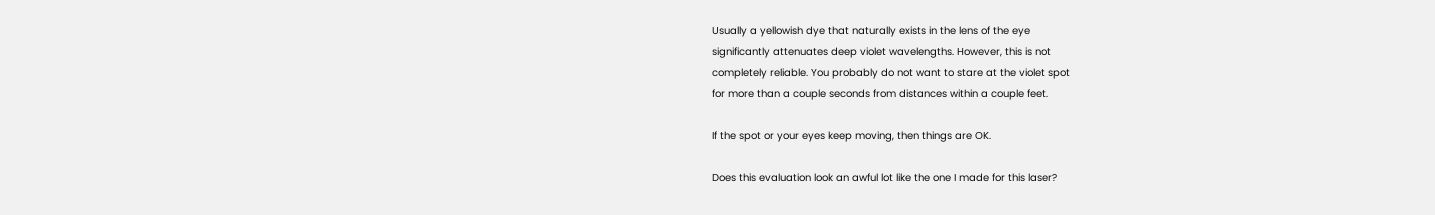Usually a yellowish dye that naturally exists in the lens of the eye
significantly attenuates deep violet wavelengths. However, this is not
completely reliable. You probably do not want to stare at the violet spot
for more than a couple seconds from distances within a couple feet.

If the spot or your eyes keep moving, then things are OK.

Does this evaluation look an awful lot like the one I made for this laser?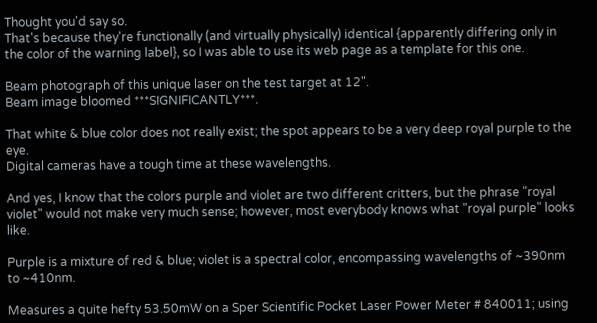Thought you'd say so.
That's because they're functionally (and virtually physically) identical {apparently differing only in the color of the warning label}, so I was able to use its web page as a template for this one.

Beam photograph of this unique laser on the test target at 12".
Beam image bloomed ***SIGNIFICANTLY***.

That white & blue color does not really exist; the spot appears to be a very deep royal purple to the eye.
Digital cameras have a tough time at these wavelengths.

And yes, I know that the colors purple and violet are two different critters, but the phrase "royal violet" would not make very much sense; however, most everybody knows what "royal purple" looks like.

Purple is a mixture of red & blue; violet is a spectral color, encompassing wavelengths of ~390nm to ~410nm.

Measures a quite hefty 53.50mW on a Sper Scientific Pocket Laser Power Meter # 840011; using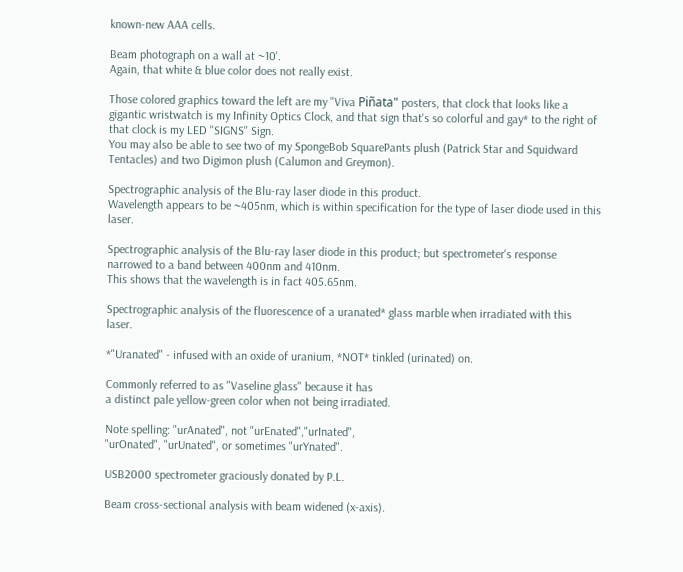known-new AAA cells.

Beam photograph on a wall at ~10'.
Again, that white & blue color does not really exist.

Those colored graphics toward the left are my "Viva Piñata" posters, that clock that looks like a gigantic wristwatch is my Infinity Optics Clock, and that sign that's so colorful and gay* to the right of that clock is my LED ''SIGNS'' Sign.
You may also be able to see two of my SpongeBob SquarePants plush (Patrick Star and Squidward Tentacles) and two Digimon plush (Calumon and Greymon).

Spectrographic analysis of the Blu-ray laser diode in this product.
Wavelength appears to be ~405nm, which is within specification for the type of laser diode used in this laser.

Spectrographic analysis of the Blu-ray laser diode in this product; but spectrometer's response narrowed to a band between 400nm and 410nm.
This shows that the wavelength is in fact 405.65nm.

Spectrographic analysis of the fluorescence of a uranated* glass marble when irradiated with this laser.

*"Uranated" - infused with an oxide of uranium, *NOT* tinkled (urinated) on.

Commonly referred to as "Vaseline glass" because it has
a distinct pale yellow-green color when not being irradiated.

Note spelling: "urAnated", not "urEnated","urInated",
"urOnated", "urUnated", or sometimes "urYnated".

USB2000 spectrometer graciously donated by P.L.

Beam cross-sectional analysis with beam widened (x-axis).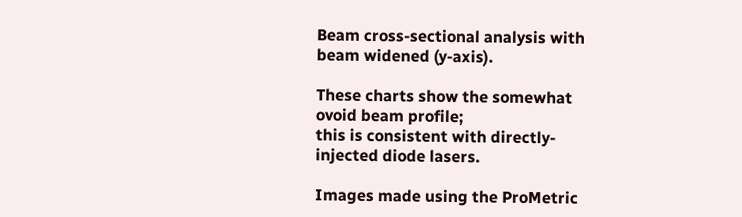Beam cross-sectional analysis with beam widened (y-axis).

These charts show the somewhat ovoid beam profile;
this is consistent with directly-injected diode lasers.

Images made using the ProMetric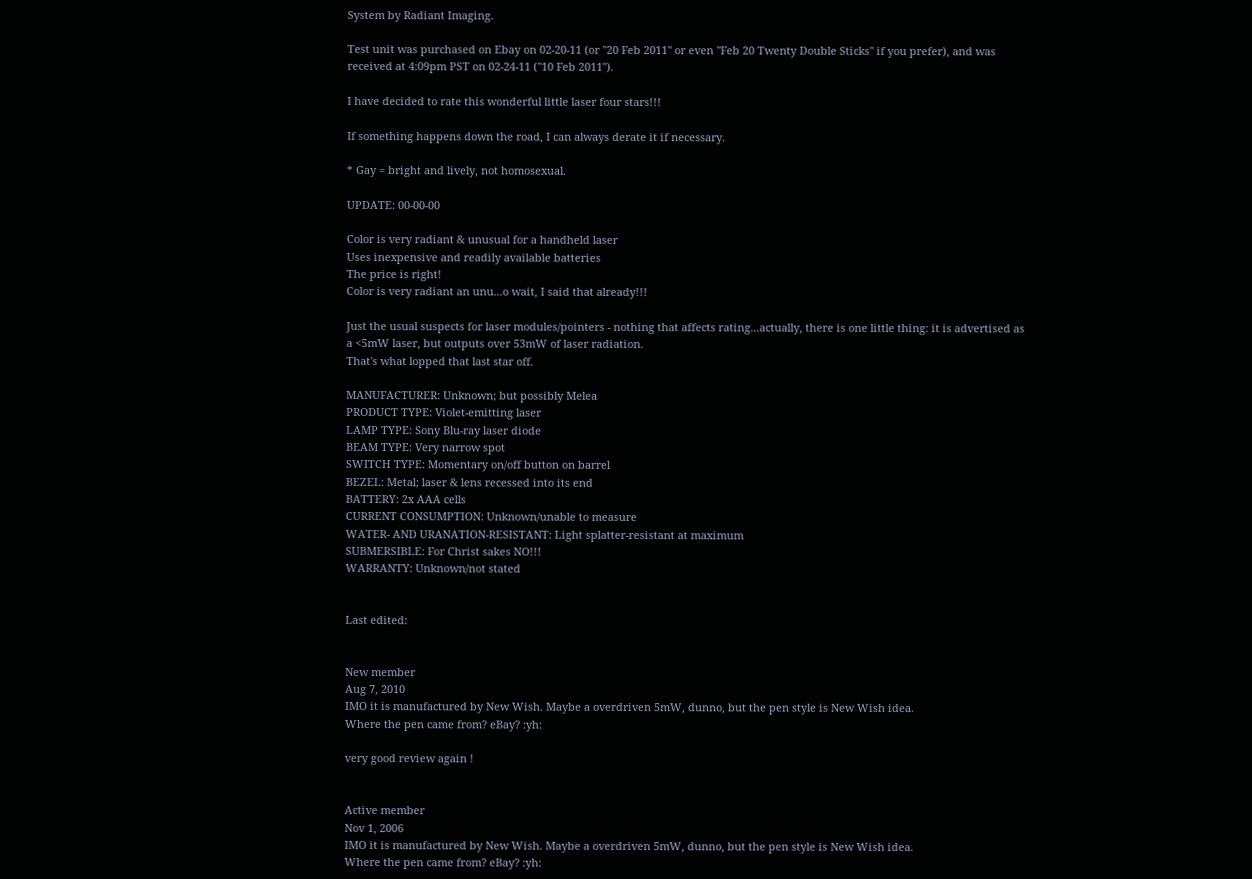System by Radiant Imaging.

Test unit was purchased on Ebay on 02-20-11 (or "20 Feb 2011" or even "Feb 20 Twenty Double Sticks" if you prefer), and was received at 4:09pm PST on 02-24-11 ("10 Feb 2011").

I have decided to rate this wonderful little laser four stars!!!

If something happens down the road, I can always derate it if necessary.

* Gay = bright and lively, not homosexual.

UPDATE: 00-00-00

Color is very radiant & unusual for a handheld laser
Uses inexpensive and readily available batteries
The price is right!
Color is very radiant an unu...o wait, I said that already!!!

Just the usual suspects for laser modules/pointers - nothing that affects rating...actually, there is one little thing: it is advertised as a <5mW laser, but outputs over 53mW of laser radiation.
That's what lopped that last star off.

MANUFACTURER: Unknown; but possibly Melea
PRODUCT TYPE: Violet-emitting laser
LAMP TYPE: Sony Blu-ray laser diode
BEAM TYPE: Very narrow spot
SWITCH TYPE: Momentary on/off button on barrel
BEZEL: Metal; laser & lens recessed into its end
BATTERY: 2x AAA cells
CURRENT CONSUMPTION: Unknown/unable to measure
WATER- AND URANATION-RESISTANT: Light splatter-resistant at maximum
SUBMERSIBLE: For Christ sakes NO!!!
WARRANTY: Unknown/not stated


Last edited:


New member
Aug 7, 2010
IMO it is manufactured by New Wish. Maybe a overdriven 5mW, dunno, but the pen style is New Wish idea.
Where the pen came from? eBay? :yh:

very good review again !


Active member
Nov 1, 2006
IMO it is manufactured by New Wish. Maybe a overdriven 5mW, dunno, but the pen style is New Wish idea.
Where the pen came from? eBay? :yh: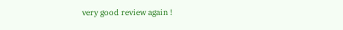very good review again !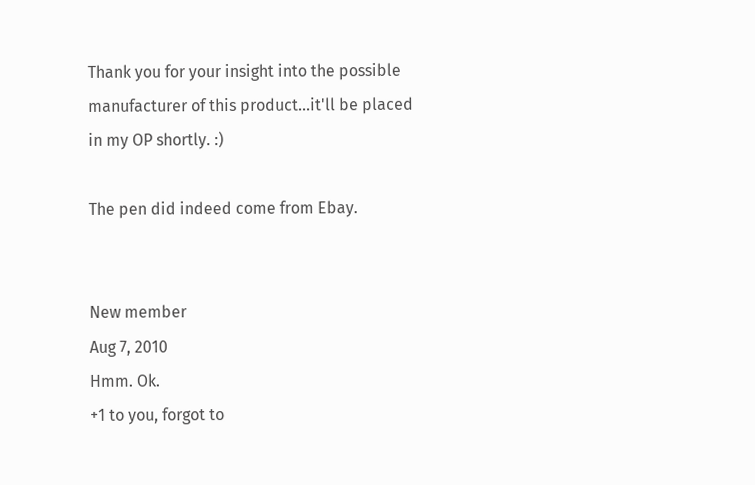Thank you for your insight into the possible manufacturer of this product...it'll be placed in my OP shortly. :)

The pen did indeed come from Ebay.


New member
Aug 7, 2010
Hmm. Ok.
+1 to you, forgot to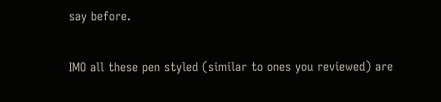say before.

IMO all these pen styled (similar to ones you reviewed) are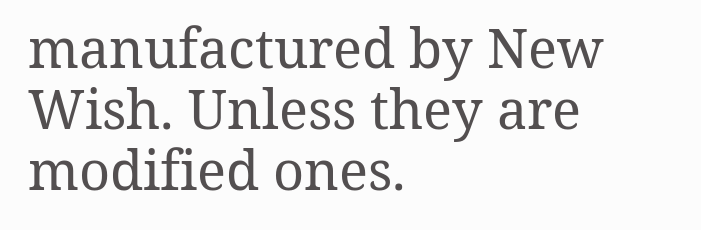manufactured by New Wish. Unless they are modified ones.